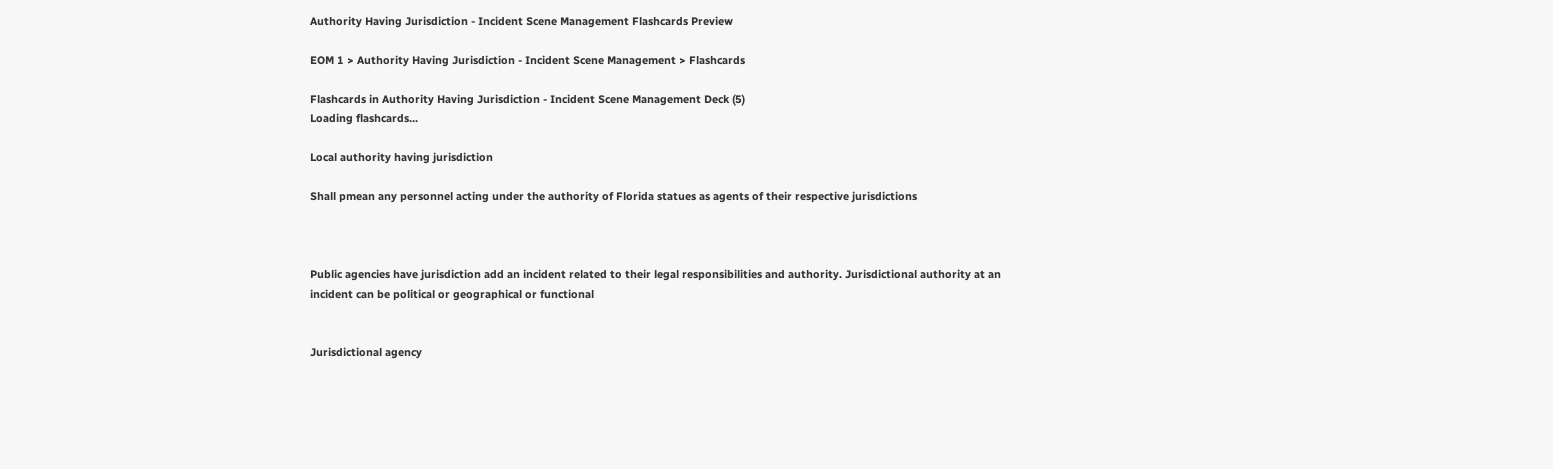Authority Having Jurisdiction - Incident Scene Management Flashcards Preview

EOM 1 > Authority Having Jurisdiction - Incident Scene Management > Flashcards

Flashcards in Authority Having Jurisdiction - Incident Scene Management Deck (5)
Loading flashcards...

Local authority having jurisdiction

Shall pmean any personnel acting under the authority of Florida statues as agents of their respective jurisdictions



Public agencies have jurisdiction add an incident related to their legal responsibilities and authority. Jurisdictional authority at an incident can be political or geographical or functional


Jurisdictional agency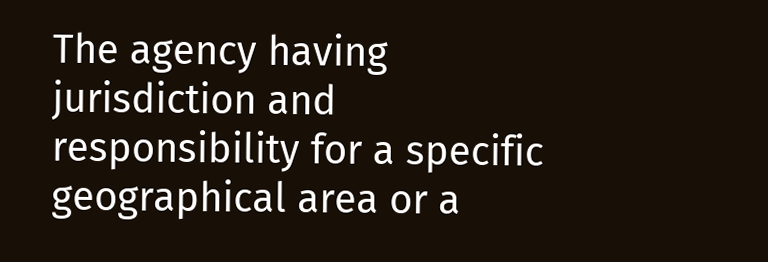The agency having jurisdiction and responsibility for a specific geographical area or a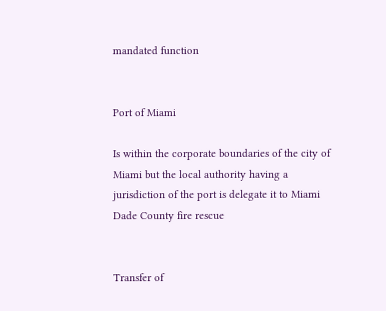mandated function


Port of Miami

Is within the corporate boundaries of the city of Miami but the local authority having a jurisdiction of the port is delegate it to Miami Dade County fire rescue


Transfer of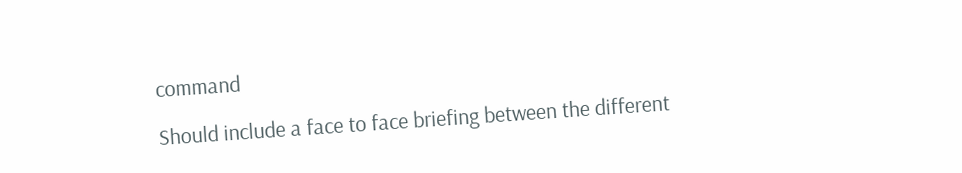command

Should include a face to face briefing between the different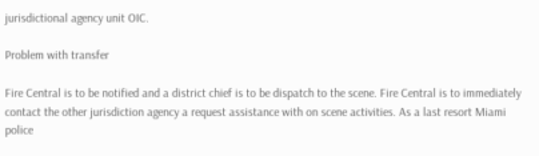jurisdictional agency unit OIC.

Problem with transfer

Fire Central is to be notified and a district chief is to be dispatch to the scene. Fire Central is to immediately contact the other jurisdiction agency a request assistance with on scene activities. As a last resort Miami police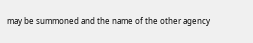may be summoned and the name of the other agency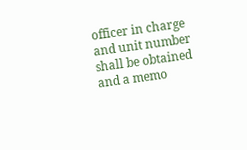officer in charge and unit number shall be obtained and a memo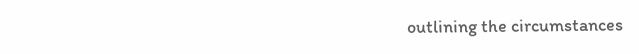outlining the circumstances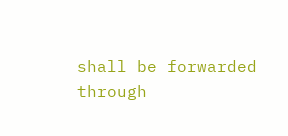shall be forwarded through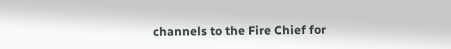channels to the Fire Chief for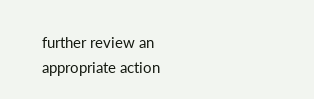further review an appropriate action